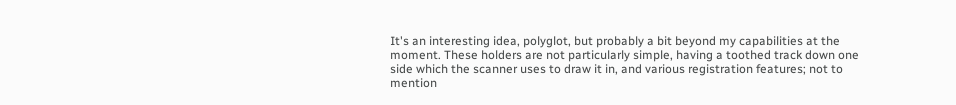It's an interesting idea, polyglot, but probably a bit beyond my capabilities at the moment. These holders are not particularly simple, having a toothed track down one side which the scanner uses to draw it in, and various registration features; not to mention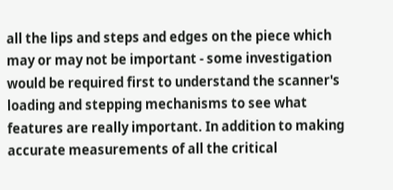all the lips and steps and edges on the piece which may or may not be important - some investigation would be required first to understand the scanner's loading and stepping mechanisms to see what features are really important. In addition to making accurate measurements of all the critical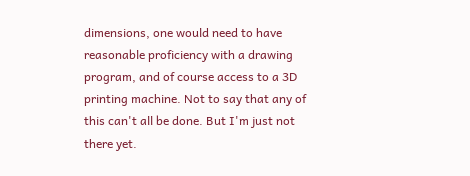dimensions, one would need to have reasonable proficiency with a drawing program, and of course access to a 3D printing machine. Not to say that any of this can't all be done. But I'm just not there yet.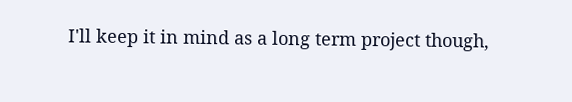I'll keep it in mind as a long term project though,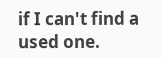if I can't find a used one.